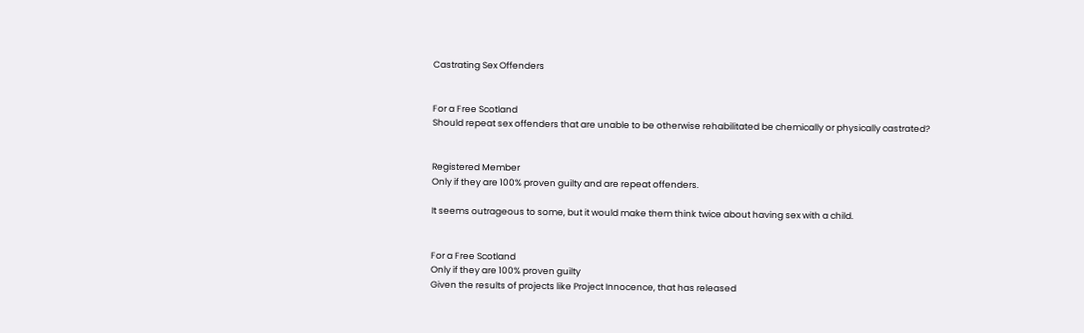Castrating Sex Offenders


For a Free Scotland
Should repeat sex offenders that are unable to be otherwise rehabilitated be chemically or physically castrated?


Registered Member
Only if they are 100% proven guilty and are repeat offenders.

It seems outrageous to some, but it would make them think twice about having sex with a child.


For a Free Scotland
Only if they are 100% proven guilty
Given the results of projects like Project Innocence, that has released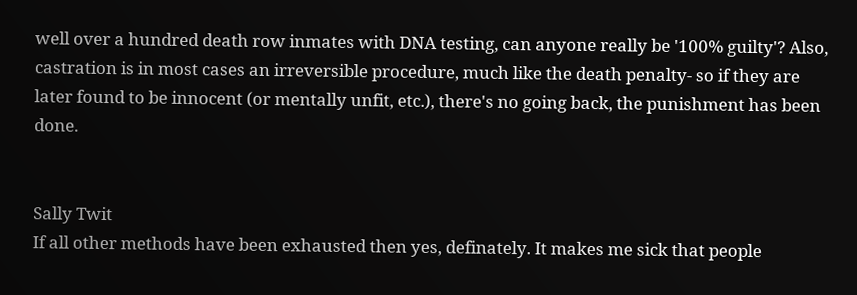well over a hundred death row inmates with DNA testing, can anyone really be '100% guilty'? Also, castration is in most cases an irreversible procedure, much like the death penalty- so if they are later found to be innocent (or mentally unfit, etc.), there's no going back, the punishment has been done.


Sally Twit
If all other methods have been exhausted then yes, definately. It makes me sick that people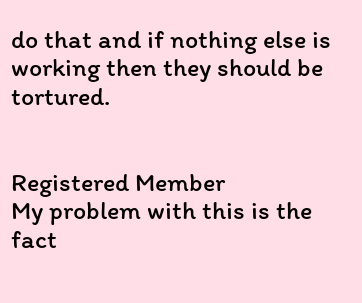do that and if nothing else is working then they should be tortured.


Registered Member
My problem with this is the fact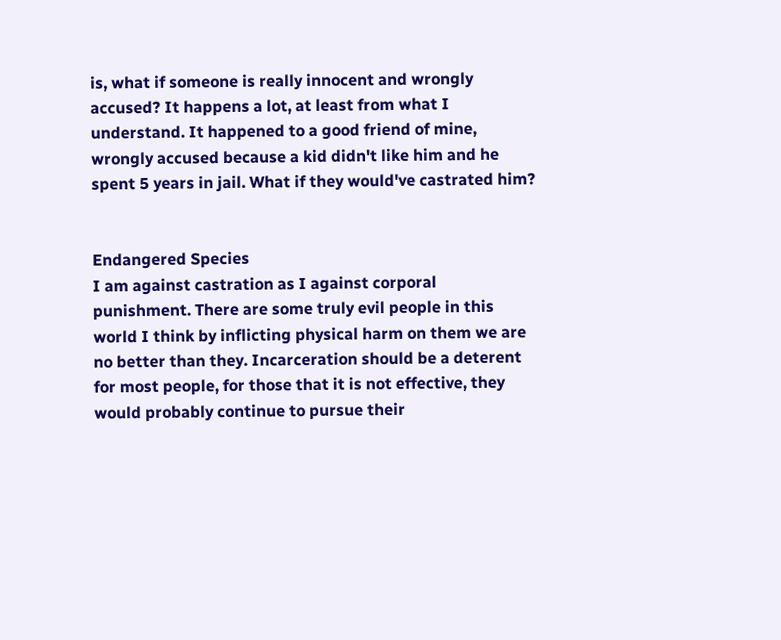is, what if someone is really innocent and wrongly accused? It happens a lot, at least from what I understand. It happened to a good friend of mine, wrongly accused because a kid didn't like him and he spent 5 years in jail. What if they would've castrated him?


Endangered Species
I am against castration as I against corporal punishment. There are some truly evil people in this world I think by inflicting physical harm on them we are no better than they. Incarceration should be a deterent for most people, for those that it is not effective, they would probably continue to pursue their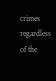crimes regardless of the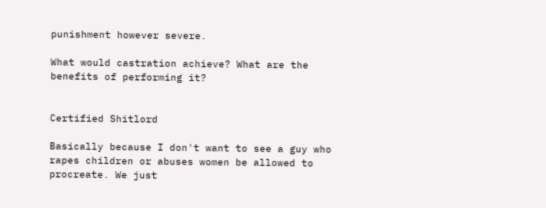punishment however severe.

What would castration achieve? What are the benefits of performing it?


Certified Shitlord

Basically because I don't want to see a guy who rapes children or abuses women be allowed to procreate. We just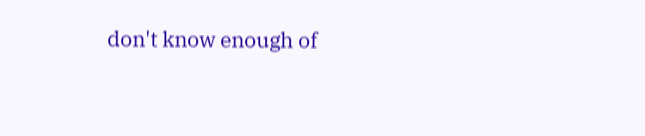don't know enough of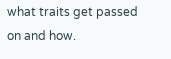what traits get passed on and how.